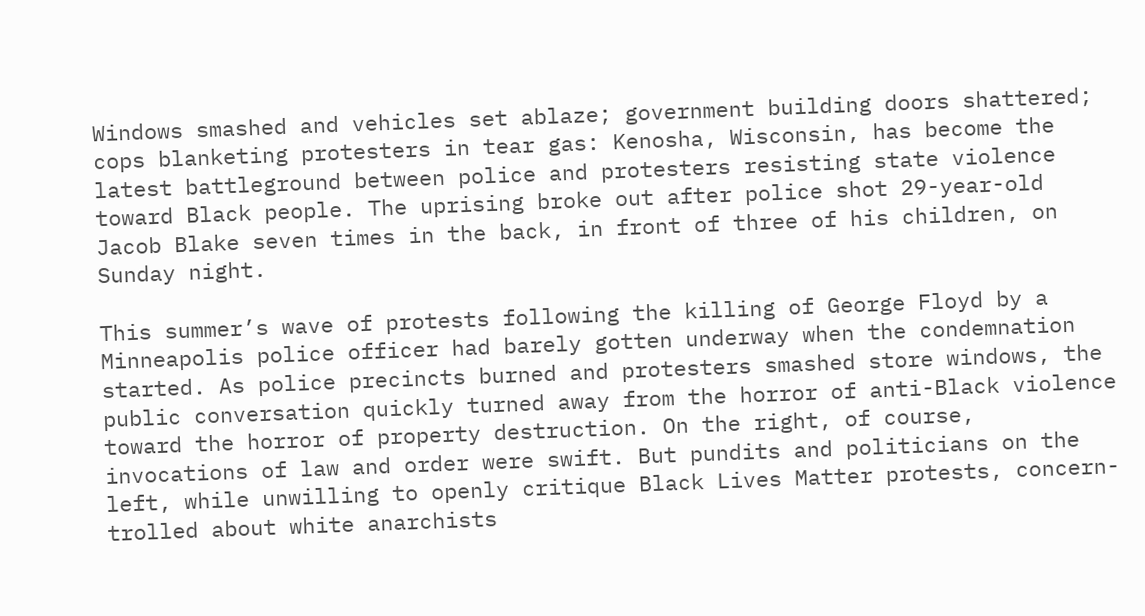Windows smashed and vehicles set ablaze; government building doors shattered; cops blanketing protesters in tear gas: Kenosha, Wisconsin, has become the latest battleground between police and protesters resisting state violence toward Black people. The uprising broke out after police shot 29-year-old Jacob Blake seven times in the back, in front of three of his children, on Sunday night.

This summer’s wave of protests following the killing of George Floyd by a Minneapolis police officer had barely gotten underway when the condemnation started. As police precincts burned and protesters smashed store windows, the public conversation quickly turned away from the horror of anti-Black violence toward the horror of property destruction. On the right, of course, invocations of law and order were swift. But pundits and politicians on the left, while unwilling to openly critique Black Lives Matter protests, concern-trolled about white anarchists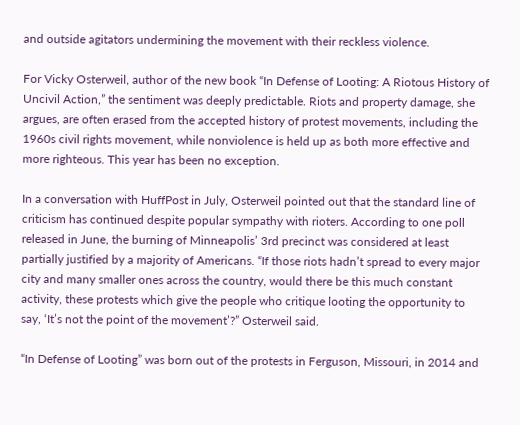and outside agitators undermining the movement with their reckless violence.

For Vicky Osterweil, author of the new book “In Defense of Looting: A Riotous History of Uncivil Action,” the sentiment was deeply predictable. Riots and property damage, she argues, are often erased from the accepted history of protest movements, including the 1960s civil rights movement, while nonviolence is held up as both more effective and more righteous. This year has been no exception.

In a conversation with HuffPost in July, Osterweil pointed out that the standard line of criticism has continued despite popular sympathy with rioters. According to one poll released in June, the burning of Minneapolis’ 3rd precinct was considered at least partially justified by a majority of Americans. “If those riots hadn’t spread to every major city and many smaller ones across the country, would there be this much constant activity, these protests which give the people who critique looting the opportunity to say, ‘It’s not the point of the movement’?” Osterweil said.

“In Defense of Looting” was born out of the protests in Ferguson, Missouri, in 2014 and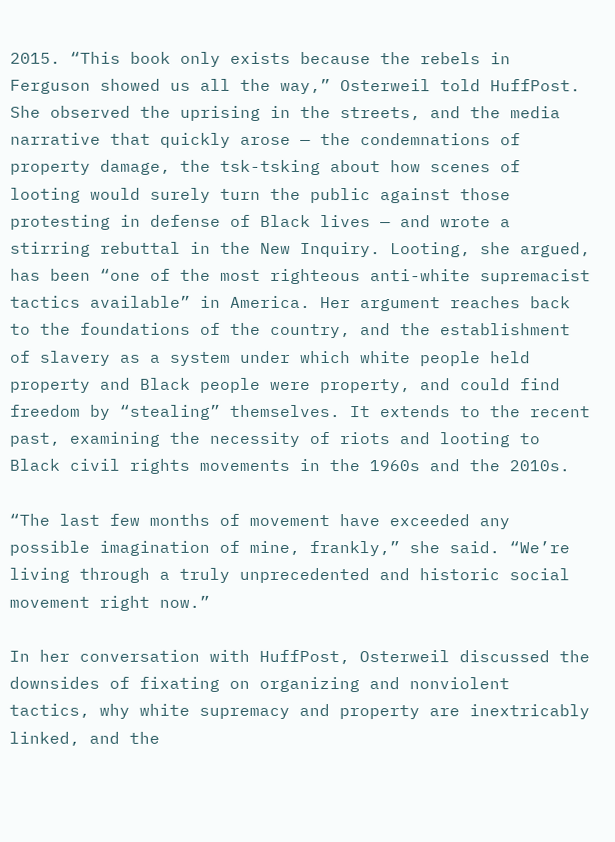2015. “This book only exists because the rebels in Ferguson showed us all the way,” Osterweil told HuffPost. She observed the uprising in the streets, and the media narrative that quickly arose — the condemnations of property damage, the tsk-tsking about how scenes of looting would surely turn the public against those protesting in defense of Black lives — and wrote a stirring rebuttal in the New Inquiry. Looting, she argued, has been “one of the most righteous anti-white supremacist tactics available” in America. Her argument reaches back to the foundations of the country, and the establishment of slavery as a system under which white people held property and Black people were property, and could find freedom by “stealing” themselves. It extends to the recent past, examining the necessity of riots and looting to Black civil rights movements in the 1960s and the 2010s.

“The last few months of movement have exceeded any possible imagination of mine, frankly,” she said. “We’re living through a truly unprecedented and historic social movement right now.”

In her conversation with HuffPost, Osterweil discussed the downsides of fixating on organizing and nonviolent tactics, why white supremacy and property are inextricably linked, and the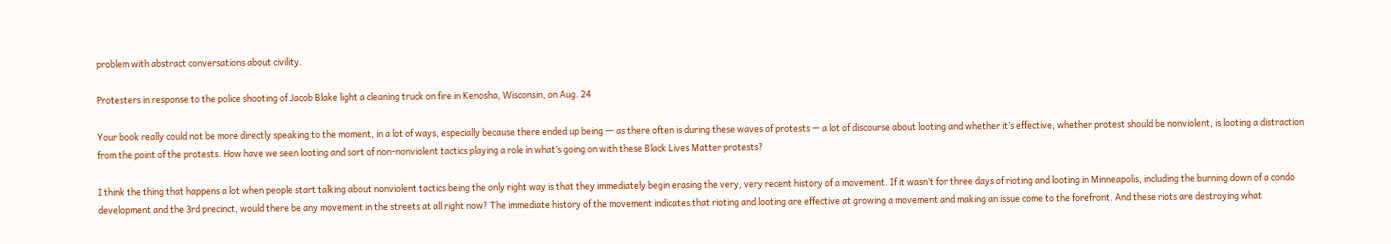problem with abstract conversations about civility.

Protesters in response to the police shooting of Jacob Blake light a cleaning truck on fire in Kenosha, Wisconsin, on Aug. 24

Your book really could not be more directly speaking to the moment, in a lot of ways, especially because there ended up being ― as there often is during these waves of protests — a lot of discourse about looting and whether it’s effective, whether protest should be nonviolent, is looting a distraction from the point of the protests. How have we seen looting and sort of non-nonviolent tactics playing a role in what’s going on with these Black Lives Matter protests?

I think the thing that happens a lot when people start talking about nonviolent tactics being the only right way is that they immediately begin erasing the very, very recent history of a movement. If it wasn’t for three days of rioting and looting in Minneapolis, including the burning down of a condo development and the 3rd precinct, would there be any movement in the streets at all right now? The immediate history of the movement indicates that rioting and looting are effective at growing a movement and making an issue come to the forefront. And these riots are destroying what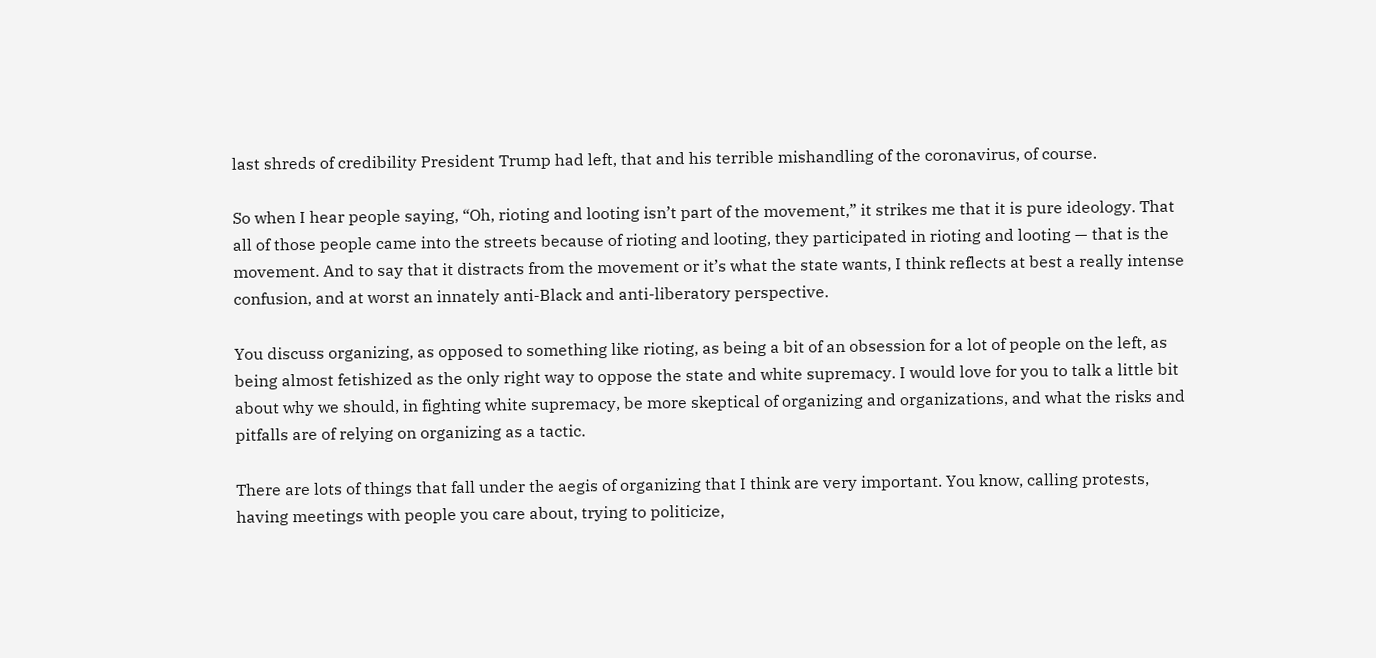last shreds of credibility President Trump had left, that and his terrible mishandling of the coronavirus, of course.

So when I hear people saying, “Oh, rioting and looting isn’t part of the movement,” it strikes me that it is pure ideology. That all of those people came into the streets because of rioting and looting, they participated in rioting and looting — that is the movement. And to say that it distracts from the movement or it’s what the state wants, I think reflects at best a really intense confusion, and at worst an innately anti-Black and anti-liberatory perspective.

You discuss organizing, as opposed to something like rioting, as being a bit of an obsession for a lot of people on the left, as being almost fetishized as the only right way to oppose the state and white supremacy. I would love for you to talk a little bit about why we should, in fighting white supremacy, be more skeptical of organizing and organizations, and what the risks and pitfalls are of relying on organizing as a tactic.

There are lots of things that fall under the aegis of organizing that I think are very important. You know, calling protests, having meetings with people you care about, trying to politicize,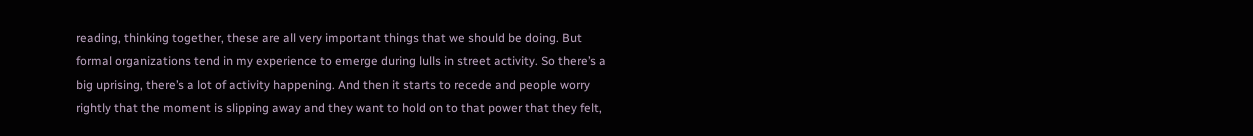reading, thinking together, these are all very important things that we should be doing. But formal organizations tend in my experience to emerge during lulls in street activity. So there’s a big uprising, there’s a lot of activity happening. And then it starts to recede and people worry rightly that the moment is slipping away and they want to hold on to that power that they felt,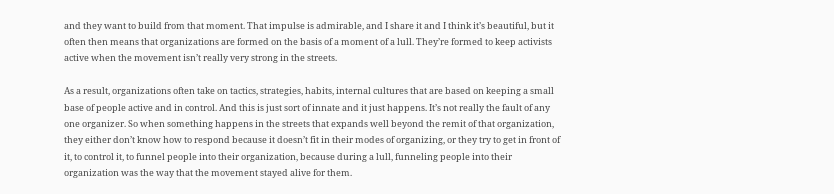and they want to build from that moment. That impulse is admirable, and I share it and I think it’s beautiful, but it often then means that organizations are formed on the basis of a moment of a lull. They’re formed to keep activists active when the movement isn’t really very strong in the streets.

As a result, organizations often take on tactics, strategies, habits, internal cultures that are based on keeping a small base of people active and in control. And this is just sort of innate and it just happens. It’s not really the fault of any one organizer. So when something happens in the streets that expands well beyond the remit of that organization, they either don’t know how to respond because it doesn’t fit in their modes of organizing, or they try to get in front of it, to control it, to funnel people into their organization, because during a lull, funneling people into their organization was the way that the movement stayed alive for them.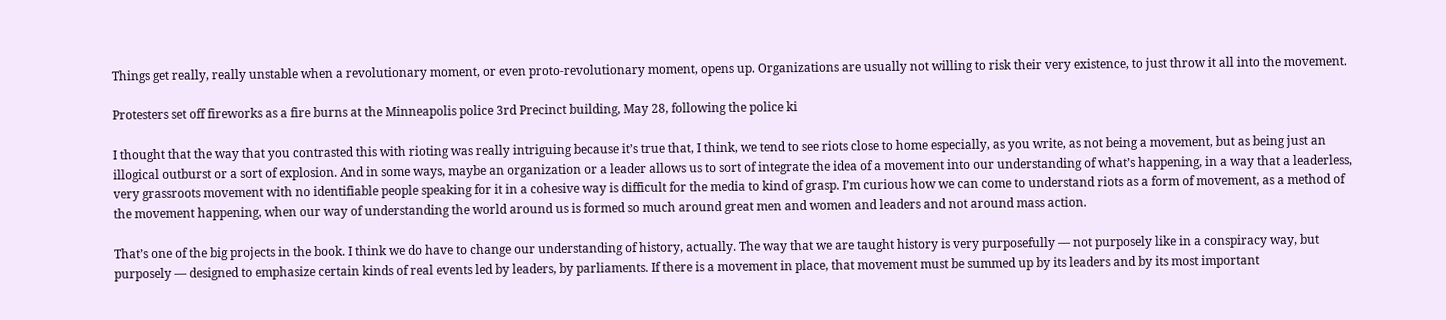Things get really, really unstable when a revolutionary moment, or even proto-revolutionary moment, opens up. Organizations are usually not willing to risk their very existence, to just throw it all into the movement.

Protesters set off fireworks as a fire burns at the Minneapolis police 3rd Precinct building, May 28, following the police ki

I thought that the way that you contrasted this with rioting was really intriguing because it’s true that, I think, we tend to see riots close to home especially, as you write, as not being a movement, but as being just an illogical outburst or a sort of explosion. And in some ways, maybe an organization or a leader allows us to sort of integrate the idea of a movement into our understanding of what’s happening, in a way that a leaderless, very grassroots movement with no identifiable people speaking for it in a cohesive way is difficult for the media to kind of grasp. I’m curious how we can come to understand riots as a form of movement, as a method of the movement happening, when our way of understanding the world around us is formed so much around great men and women and leaders and not around mass action.

That’s one of the big projects in the book. I think we do have to change our understanding of history, actually. The way that we are taught history is very purposefully — not purposely like in a conspiracy way, but purposely — designed to emphasize certain kinds of real events led by leaders, by parliaments. If there is a movement in place, that movement must be summed up by its leaders and by its most important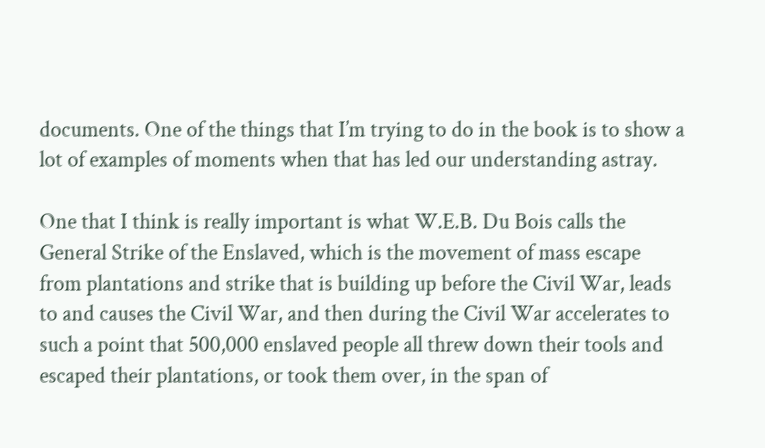documents. One of the things that I’m trying to do in the book is to show a lot of examples of moments when that has led our understanding astray.

One that I think is really important is what W.E.B. Du Bois calls the General Strike of the Enslaved, which is the movement of mass escape from plantations and strike that is building up before the Civil War, leads to and causes the Civil War, and then during the Civil War accelerates to such a point that 500,000 enslaved people all threw down their tools and escaped their plantations, or took them over, in the span of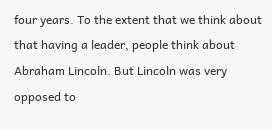four years. To the extent that we think about that having a leader, people think about Abraham Lincoln. But Lincoln was very opposed to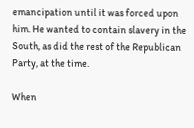emancipation until it was forced upon him. He wanted to contain slavery in the South, as did the rest of the Republican Party, at the time.

When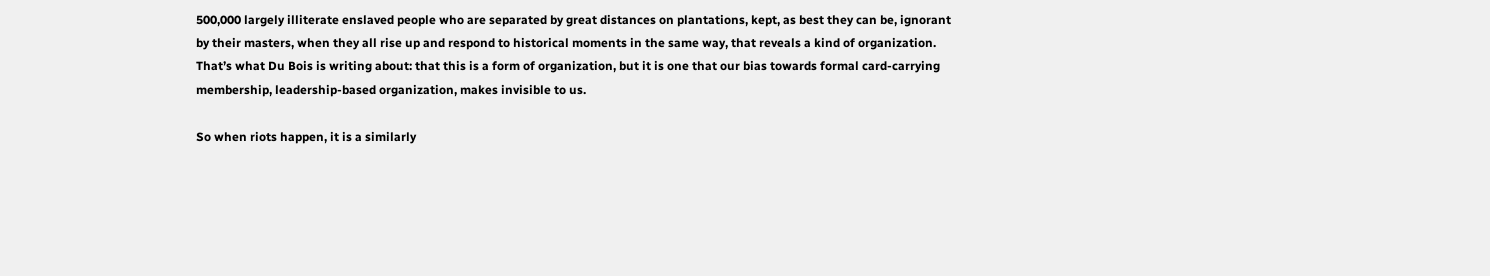500,000 largely illiterate enslaved people who are separated by great distances on plantations, kept, as best they can be, ignorant by their masters, when they all rise up and respond to historical moments in the same way, that reveals a kind of organization. That’s what Du Bois is writing about: that this is a form of organization, but it is one that our bias towards formal card-carrying membership, leadership-based organization, makes invisible to us.

So when riots happen, it is a similarly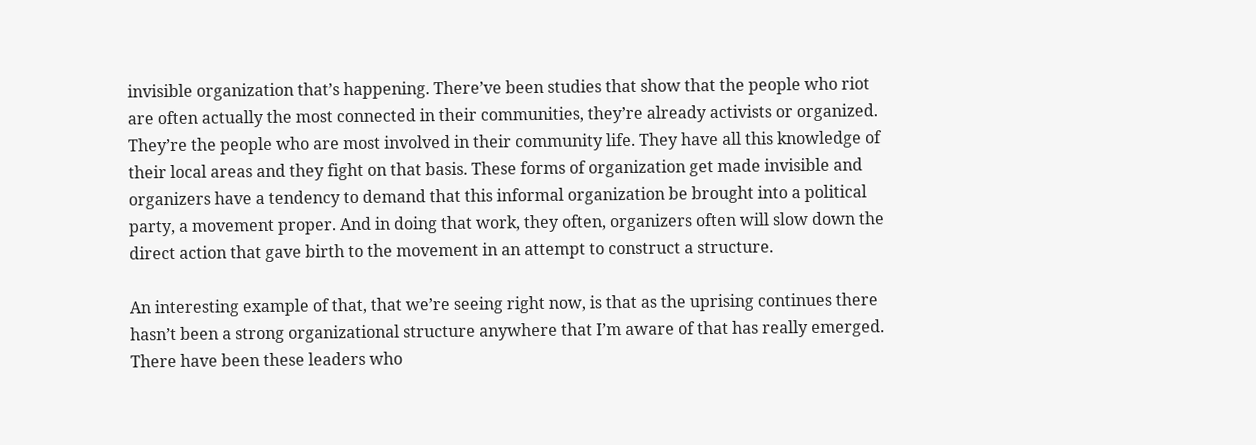invisible organization that’s happening. There’ve been studies that show that the people who riot are often actually the most connected in their communities, they’re already activists or organized. They’re the people who are most involved in their community life. They have all this knowledge of their local areas and they fight on that basis. These forms of organization get made invisible and organizers have a tendency to demand that this informal organization be brought into a political party, a movement proper. And in doing that work, they often, organizers often will slow down the direct action that gave birth to the movement in an attempt to construct a structure.

An interesting example of that, that we’re seeing right now, is that as the uprising continues there hasn’t been a strong organizational structure anywhere that I’m aware of that has really emerged. There have been these leaders who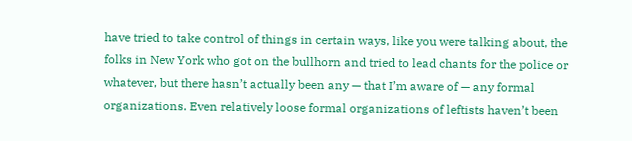have tried to take control of things in certain ways, like you were talking about, the folks in New York who got on the bullhorn and tried to lead chants for the police or whatever, but there hasn’t actually been any — that I’m aware of — any formal organizations. Even relatively loose formal organizations of leftists haven’t been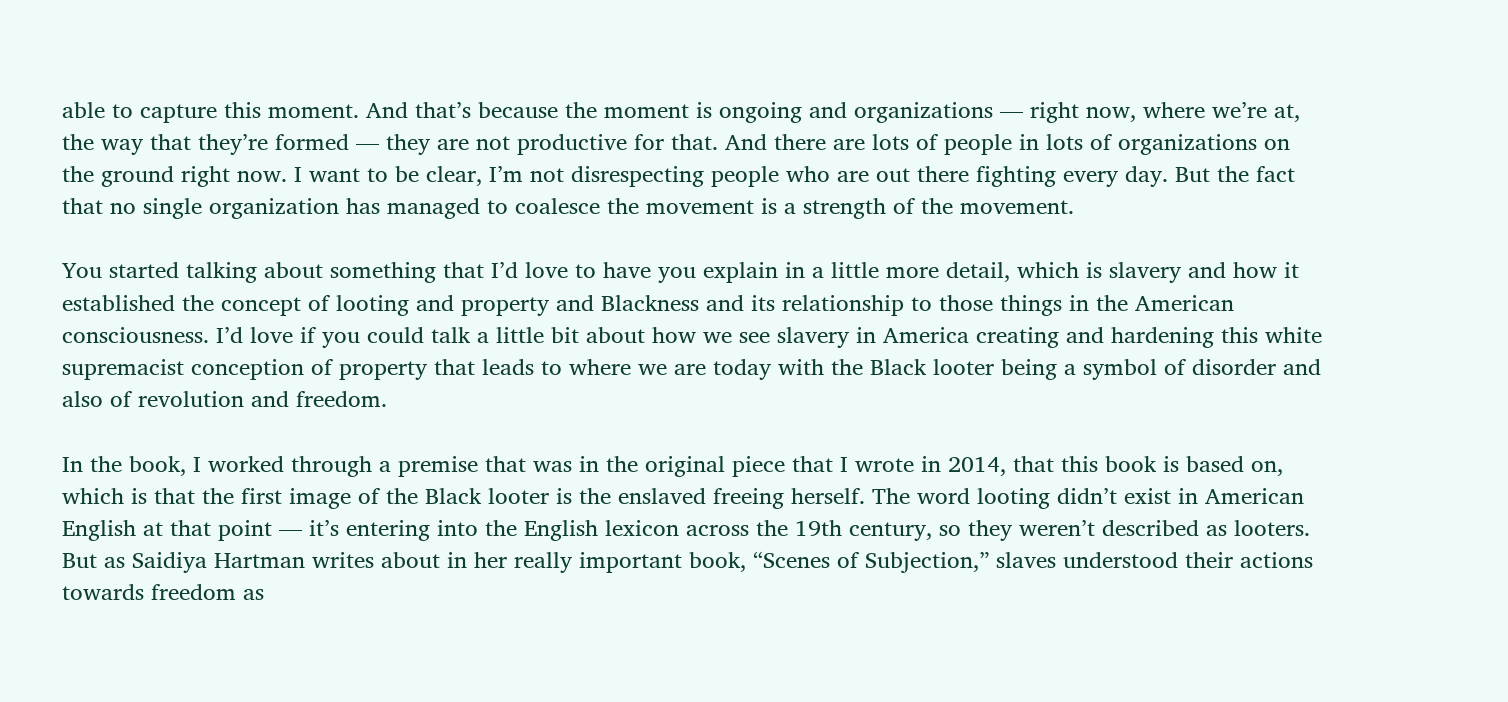able to capture this moment. And that’s because the moment is ongoing and organizations — right now, where we’re at, the way that they’re formed — they are not productive for that. And there are lots of people in lots of organizations on the ground right now. I want to be clear, I’m not disrespecting people who are out there fighting every day. But the fact that no single organization has managed to coalesce the movement is a strength of the movement.

You started talking about something that I’d love to have you explain in a little more detail, which is slavery and how it established the concept of looting and property and Blackness and its relationship to those things in the American consciousness. I’d love if you could talk a little bit about how we see slavery in America creating and hardening this white supremacist conception of property that leads to where we are today with the Black looter being a symbol of disorder and also of revolution and freedom.

In the book, I worked through a premise that was in the original piece that I wrote in 2014, that this book is based on, which is that the first image of the Black looter is the enslaved freeing herself. The word looting didn’t exist in American English at that point — it’s entering into the English lexicon across the 19th century, so they weren’t described as looters. But as Saidiya Hartman writes about in her really important book, “Scenes of Subjection,” slaves understood their actions towards freedom as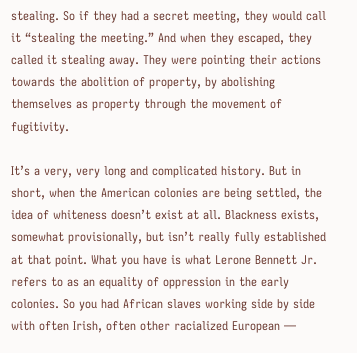stealing. So if they had a secret meeting, they would call it “stealing the meeting.” And when they escaped, they called it stealing away. They were pointing their actions towards the abolition of property, by abolishing themselves as property through the movement of fugitivity.

It’s a very, very long and complicated history. But in short, when the American colonies are being settled, the idea of whiteness doesn’t exist at all. Blackness exists, somewhat provisionally, but isn’t really fully established at that point. What you have is what Lerone Bennett Jr. refers to as an equality of oppression in the early colonies. So you had African slaves working side by side with often Irish, often other racialized European —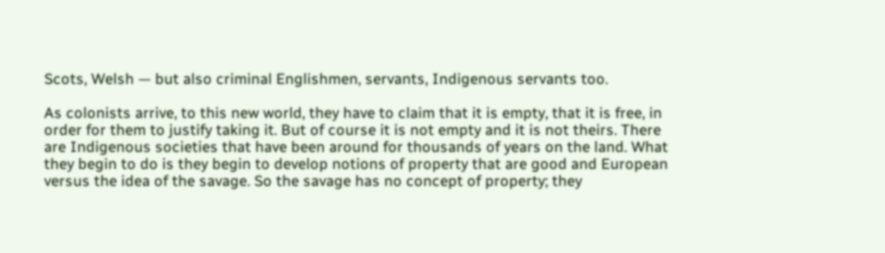Scots, Welsh — but also criminal Englishmen, servants, Indigenous servants too.

As colonists arrive, to this new world, they have to claim that it is empty, that it is free, in order for them to justify taking it. But of course it is not empty and it is not theirs. There are Indigenous societies that have been around for thousands of years on the land. What they begin to do is they begin to develop notions of property that are good and European versus the idea of the savage. So the savage has no concept of property; they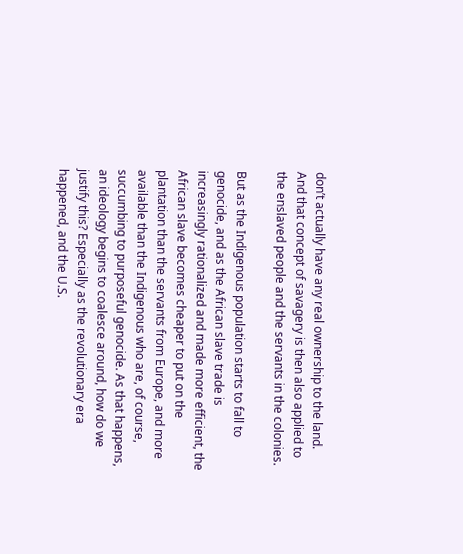don’t actually have any real ownership to the land. And that concept of savagery is then also applied to the enslaved people and the servants in the colonies.

But as the Indigenous population starts to fall to genocide, and as the African slave trade is increasingly rationalized and made more efficient, the African slave becomes cheaper to put on the plantation than the servants from Europe, and more available than the Indigenous who are, of course, succumbing to purposeful genocide. As that happens, an ideology begins to coalesce around, how do we justify this? Especially as the revolutionary era happened, and the U.S.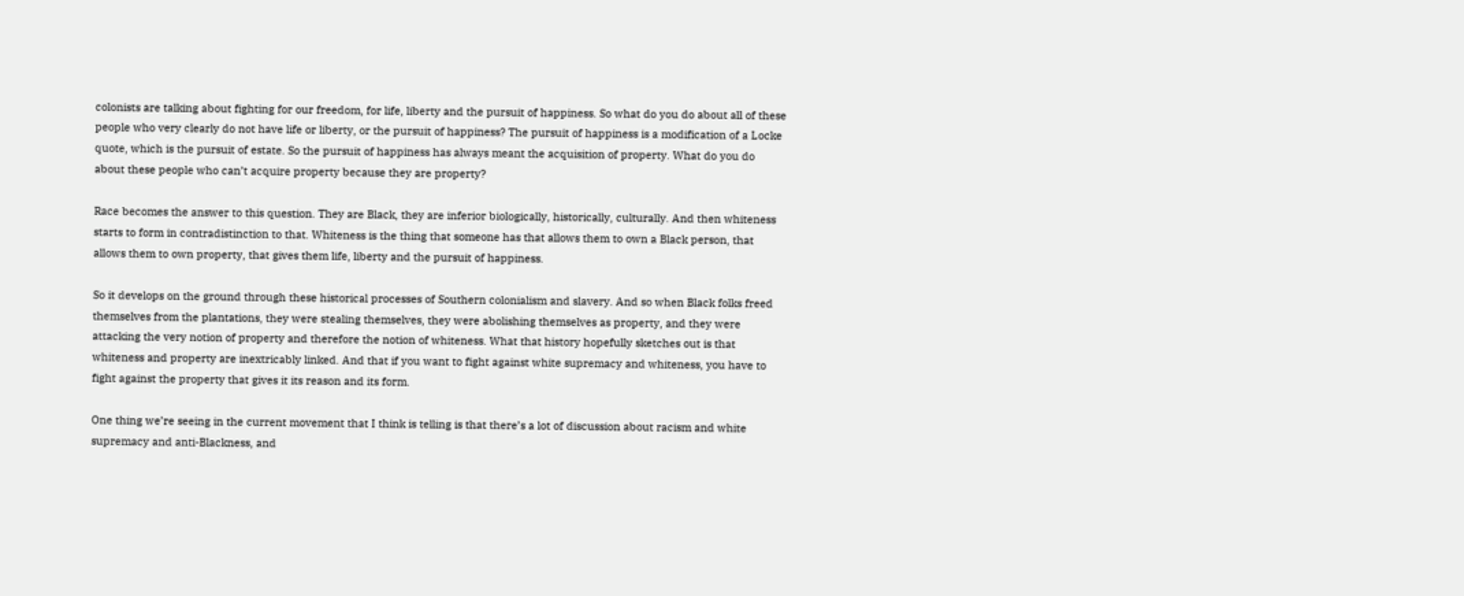colonists are talking about fighting for our freedom, for life, liberty and the pursuit of happiness. So what do you do about all of these people who very clearly do not have life or liberty, or the pursuit of happiness? The pursuit of happiness is a modification of a Locke quote, which is the pursuit of estate. So the pursuit of happiness has always meant the acquisition of property. What do you do about these people who can’t acquire property because they are property?

Race becomes the answer to this question. They are Black, they are inferior biologically, historically, culturally. And then whiteness starts to form in contradistinction to that. Whiteness is the thing that someone has that allows them to own a Black person, that allows them to own property, that gives them life, liberty and the pursuit of happiness.

So it develops on the ground through these historical processes of Southern colonialism and slavery. And so when Black folks freed themselves from the plantations, they were stealing themselves, they were abolishing themselves as property, and they were attacking the very notion of property and therefore the notion of whiteness. What that history hopefully sketches out is that whiteness and property are inextricably linked. And that if you want to fight against white supremacy and whiteness, you have to fight against the property that gives it its reason and its form.

One thing we’re seeing in the current movement that I think is telling is that there’s a lot of discussion about racism and white supremacy and anti-Blackness, and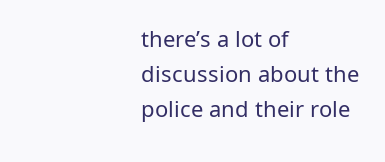there’s a lot of discussion about the police and their role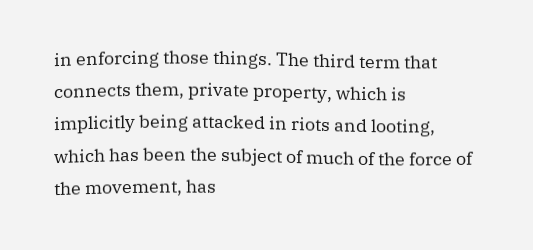in enforcing those things. The third term that connects them, private property, which is implicitly being attacked in riots and looting, which has been the subject of much of the force of the movement, has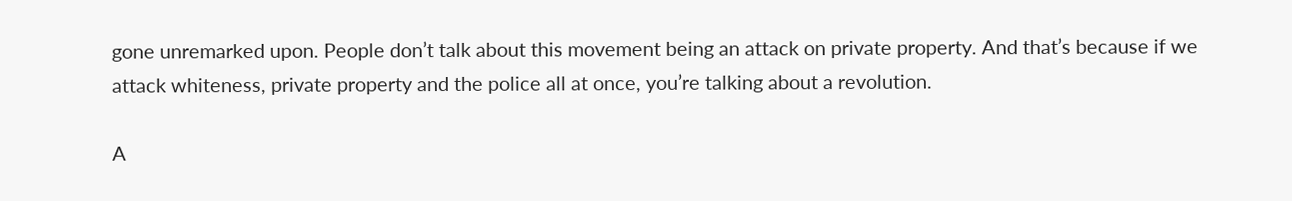gone unremarked upon. People don’t talk about this movement being an attack on private property. And that’s because if we attack whiteness, private property and the police all at once, you’re talking about a revolution.

A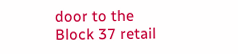door to the Block 37 retail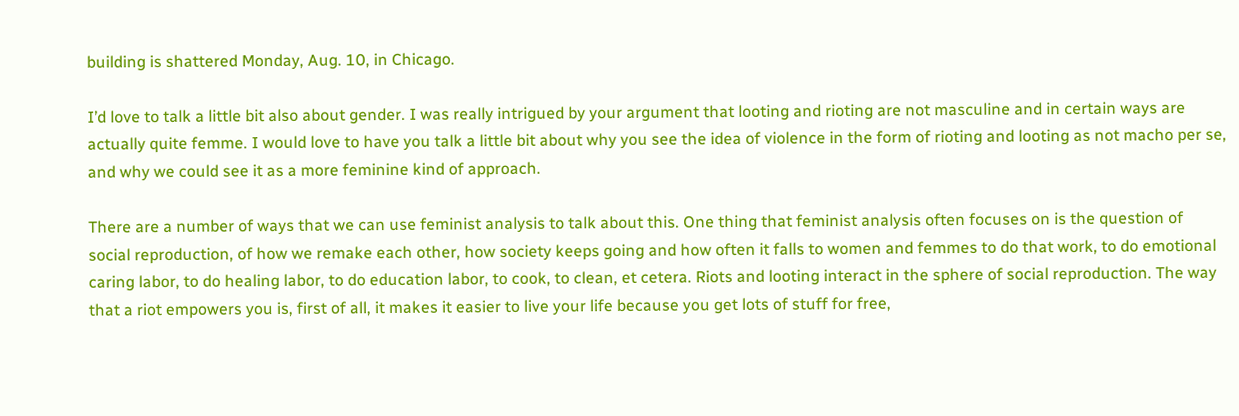building is shattered Monday, Aug. 10, in Chicago.

I’d love to talk a little bit also about gender. I was really intrigued by your argument that looting and rioting are not masculine and in certain ways are actually quite femme. I would love to have you talk a little bit about why you see the idea of violence in the form of rioting and looting as not macho per se, and why we could see it as a more feminine kind of approach.

There are a number of ways that we can use feminist analysis to talk about this. One thing that feminist analysis often focuses on is the question of social reproduction, of how we remake each other, how society keeps going and how often it falls to women and femmes to do that work, to do emotional caring labor, to do healing labor, to do education labor, to cook, to clean, et cetera. Riots and looting interact in the sphere of social reproduction. The way that a riot empowers you is, first of all, it makes it easier to live your life because you get lots of stuff for free,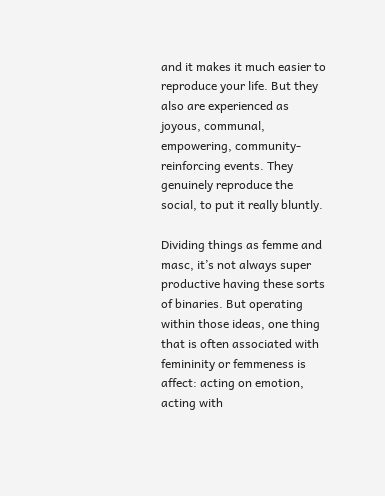and it makes it much easier to reproduce your life. But they also are experienced as joyous, communal, empowering, community-reinforcing events. They genuinely reproduce the social, to put it really bluntly.

Dividing things as femme and masc, it’s not always super productive having these sorts of binaries. But operating within those ideas, one thing that is often associated with femininity or femmeness is affect: acting on emotion, acting with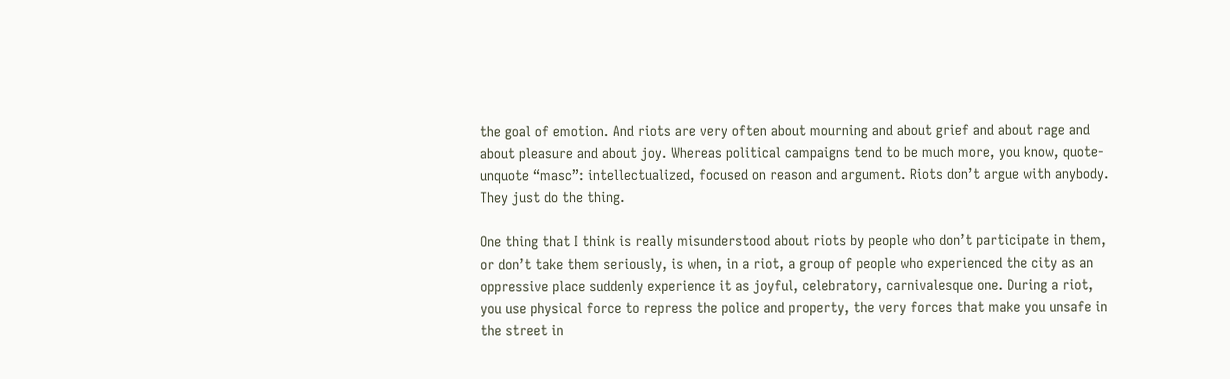the goal of emotion. And riots are very often about mourning and about grief and about rage and about pleasure and about joy. Whereas political campaigns tend to be much more, you know, quote-unquote “masc”: intellectualized, focused on reason and argument. Riots don’t argue with anybody. They just do the thing.

One thing that I think is really misunderstood about riots by people who don’t participate in them, or don’t take them seriously, is when, in a riot, a group of people who experienced the city as an oppressive place suddenly experience it as joyful, celebratory, carnivalesque one. During a riot, you use physical force to repress the police and property, the very forces that make you unsafe in the street in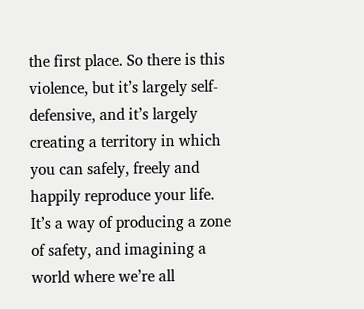the first place. So there is this violence, but it’s largely self-defensive, and it’s largely creating a territory in which you can safely, freely and happily reproduce your life. It’s a way of producing a zone of safety, and imagining a world where we’re all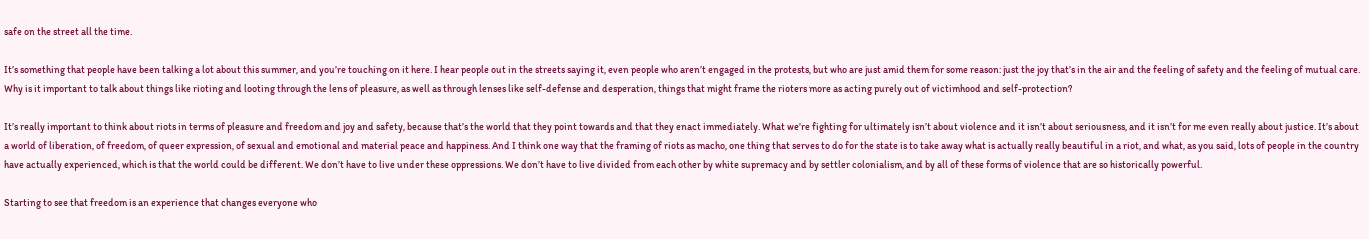safe on the street all the time.

It’s something that people have been talking a lot about this summer, and you’re touching on it here. I hear people out in the streets saying it, even people who aren’t engaged in the protests, but who are just amid them for some reason: just the joy that’s in the air and the feeling of safety and the feeling of mutual care. Why is it important to talk about things like rioting and looting through the lens of pleasure, as well as through lenses like self-defense and desperation, things that might frame the rioters more as acting purely out of victimhood and self-protection?

It’s really important to think about riots in terms of pleasure and freedom and joy and safety, because that’s the world that they point towards and that they enact immediately. What we’re fighting for ultimately isn’t about violence and it isn’t about seriousness, and it isn’t for me even really about justice. It’s about a world of liberation, of freedom, of queer expression, of sexual and emotional and material peace and happiness. And I think one way that the framing of riots as macho, one thing that serves to do for the state is to take away what is actually really beautiful in a riot, and what, as you said, lots of people in the country have actually experienced, which is that the world could be different. We don’t have to live under these oppressions. We don’t have to live divided from each other by white supremacy and by settler colonialism, and by all of these forms of violence that are so historically powerful.

Starting to see that freedom is an experience that changes everyone who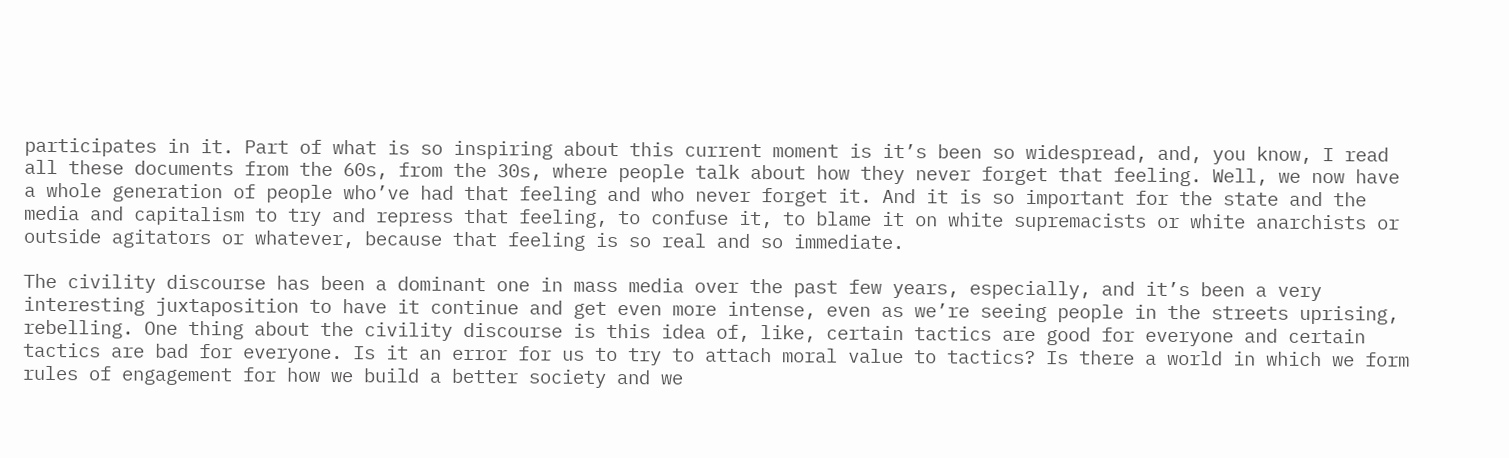participates in it. Part of what is so inspiring about this current moment is it’s been so widespread, and, you know, I read all these documents from the 60s, from the 30s, where people talk about how they never forget that feeling. Well, we now have a whole generation of people who’ve had that feeling and who never forget it. And it is so important for the state and the media and capitalism to try and repress that feeling, to confuse it, to blame it on white supremacists or white anarchists or outside agitators or whatever, because that feeling is so real and so immediate.

The civility discourse has been a dominant one in mass media over the past few years, especially, and it’s been a very interesting juxtaposition to have it continue and get even more intense, even as we’re seeing people in the streets uprising, rebelling. One thing about the civility discourse is this idea of, like, certain tactics are good for everyone and certain tactics are bad for everyone. Is it an error for us to try to attach moral value to tactics? Is there a world in which we form rules of engagement for how we build a better society and we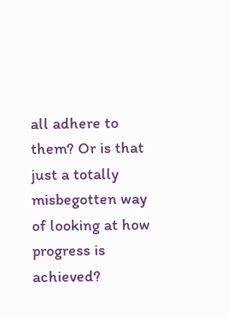all adhere to them? Or is that just a totally misbegotten way of looking at how progress is achieved?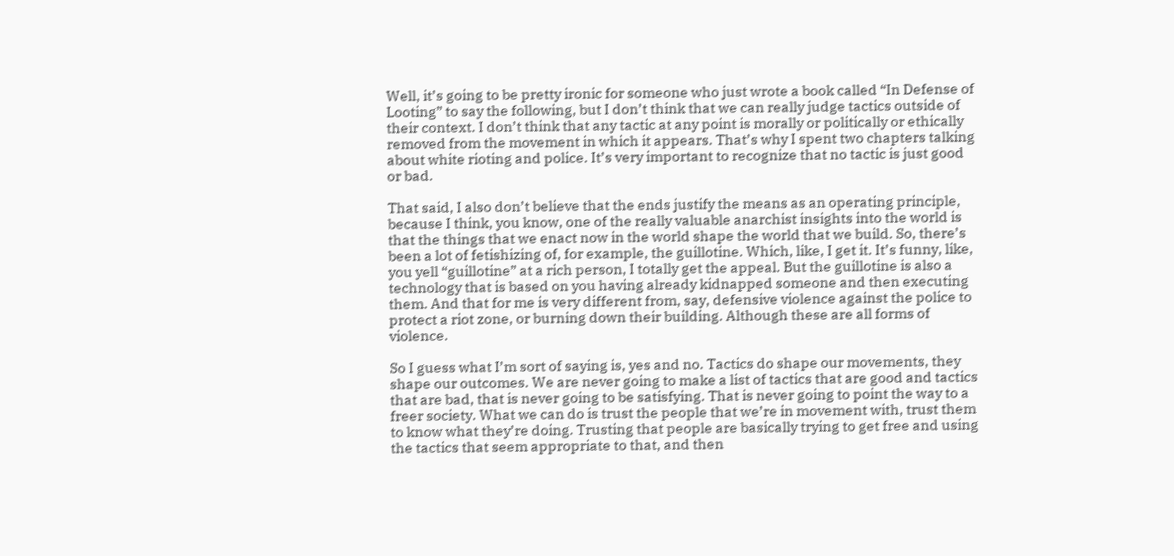Well, it’s going to be pretty ironic for someone who just wrote a book called “In Defense of Looting” to say the following, but I don’t think that we can really judge tactics outside of their context. I don’t think that any tactic at any point is morally or politically or ethically removed from the movement in which it appears. That’s why I spent two chapters talking about white rioting and police. It’s very important to recognize that no tactic is just good or bad.

That said, I also don’t believe that the ends justify the means as an operating principle, because I think, you know, one of the really valuable anarchist insights into the world is that the things that we enact now in the world shape the world that we build. So, there’s been a lot of fetishizing of, for example, the guillotine. Which, like, I get it. It’s funny, like, you yell “guillotine” at a rich person, I totally get the appeal. But the guillotine is also a technology that is based on you having already kidnapped someone and then executing them. And that for me is very different from, say, defensive violence against the police to protect a riot zone, or burning down their building. Although these are all forms of violence.

So I guess what I’m sort of saying is, yes and no. Tactics do shape our movements, they shape our outcomes. We are never going to make a list of tactics that are good and tactics that are bad, that is never going to be satisfying. That is never going to point the way to a freer society. What we can do is trust the people that we’re in movement with, trust them to know what they’re doing. Trusting that people are basically trying to get free and using the tactics that seem appropriate to that, and then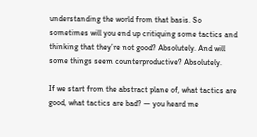understanding the world from that basis. So sometimes will you end up critiquing some tactics and thinking that they’re not good? Absolutely. And will some things seem counterproductive? Absolutely.

If we start from the abstract plane of, what tactics are good, what tactics are bad? ― you heard me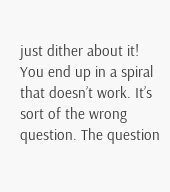just dither about it! You end up in a spiral that doesn’t work. It’s sort of the wrong question. The question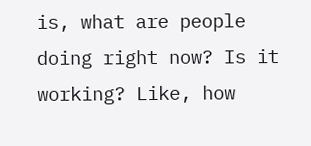is, what are people doing right now? Is it working? Like, how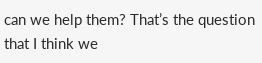can we help them? That’s the question that I think we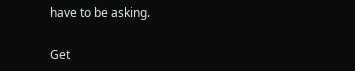have to be asking.

Get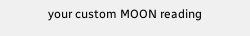your custom MOON reading